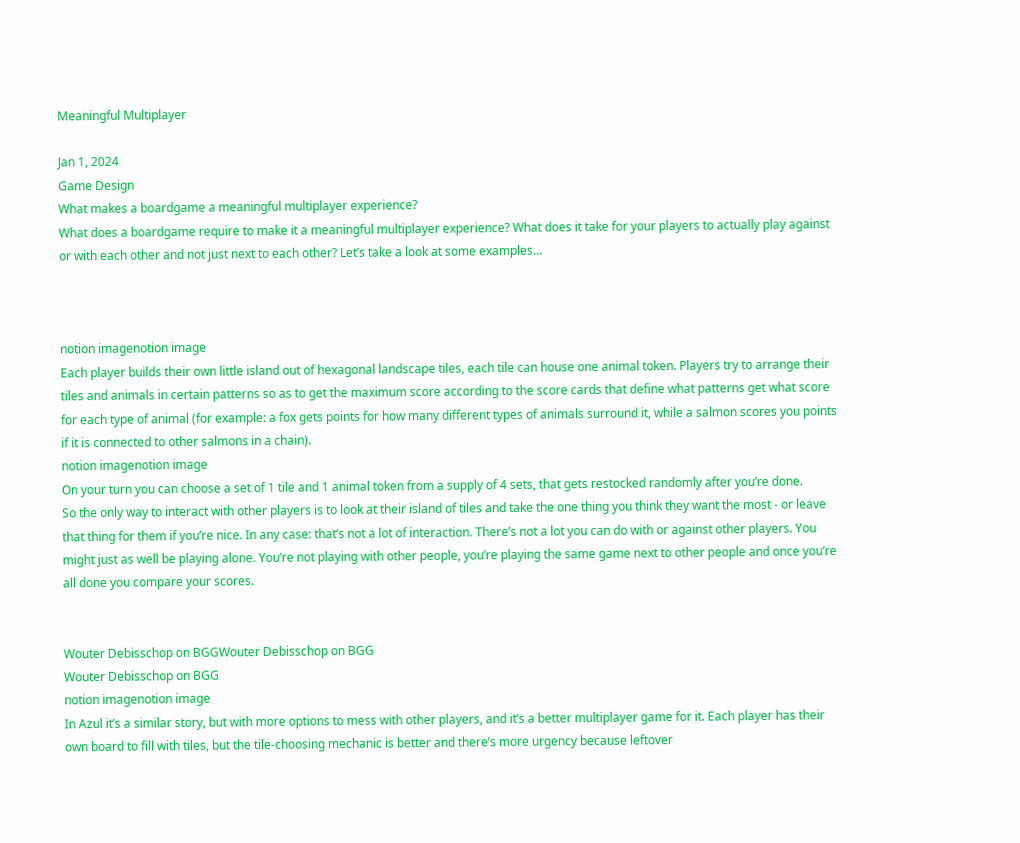Meaningful Multiplayer

Jan 1, 2024
Game Design
What makes a boardgame a meaningful multiplayer experience?
What does a boardgame require to make it a meaningful multiplayer experience? What does it take for your players to actually play against or with each other and not just next to each other? Let’s take a look at some examples…



notion imagenotion image
Each player builds their own little island out of hexagonal landscape tiles, each tile can house one animal token. Players try to arrange their tiles and animals in certain patterns so as to get the maximum score according to the score cards that define what patterns get what score for each type of animal (for example: a fox gets points for how many different types of animals surround it, while a salmon scores you points if it is connected to other salmons in a chain).
notion imagenotion image
On your turn you can choose a set of 1 tile and 1 animal token from a supply of 4 sets, that gets restocked randomly after you’re done.
So the only way to interact with other players is to look at their island of tiles and take the one thing you think they want the most - or leave that thing for them if you’re nice. In any case: that’s not a lot of interaction. There’s not a lot you can do with or against other players. You might just as well be playing alone. You’re not playing with other people, you’re playing the same game next to other people and once you’re all done you compare your scores.


Wouter Debisschop on BGGWouter Debisschop on BGG
Wouter Debisschop on BGG
notion imagenotion image
In Azul it’s a similar story, but with more options to mess with other players, and it’s a better multiplayer game for it. Each player has their own board to fill with tiles, but the tile-choosing mechanic is better and there’s more urgency because leftover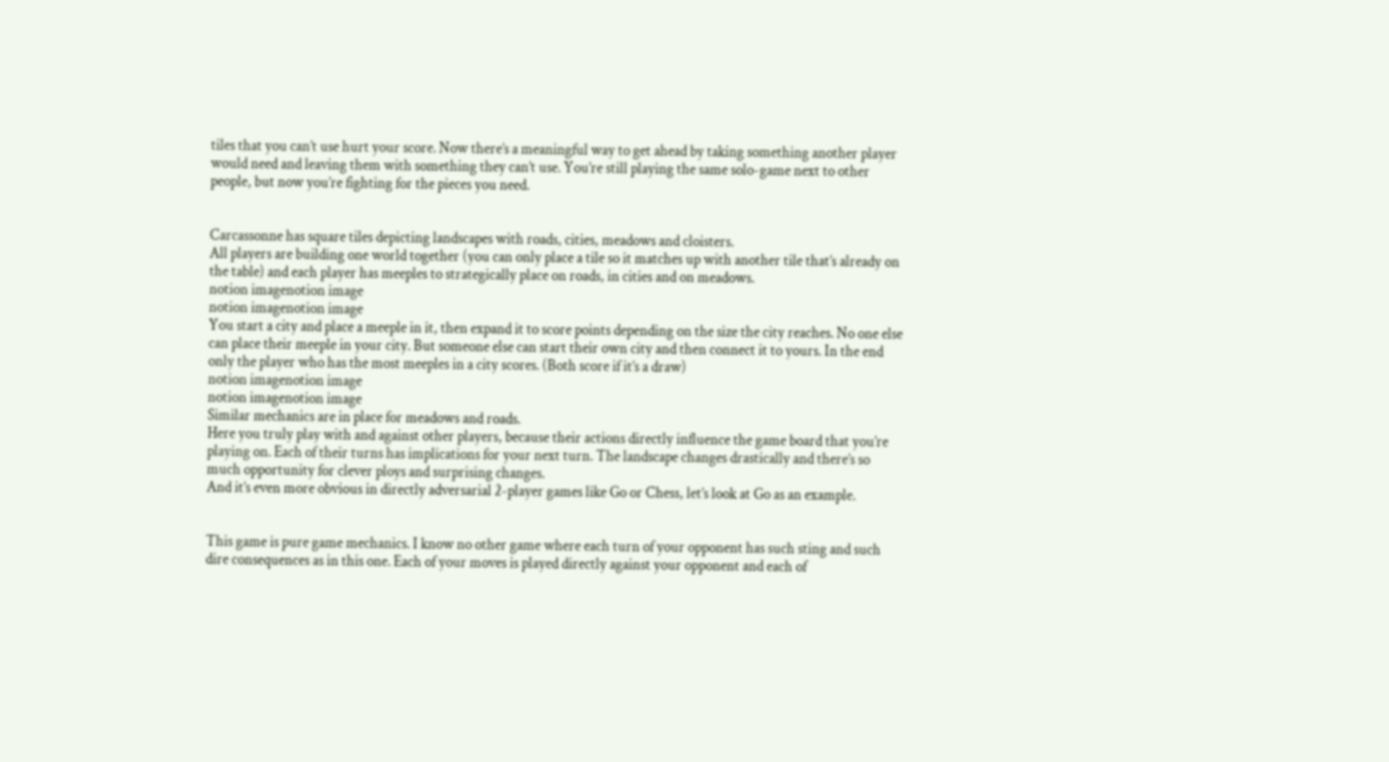tiles that you can’t use hurt your score. Now there’s a meaningful way to get ahead by taking something another player would need and leaving them with something they can’t use. You’re still playing the same solo-game next to other people, but now you’re fighting for the pieces you need.


Carcassonne has square tiles depicting landscapes with roads, cities, meadows and cloisters.
All players are building one world together (you can only place a tile so it matches up with another tile that’s already on the table) and each player has meeples to strategically place on roads, in cities and on meadows.
notion imagenotion image
notion imagenotion image
You start a city and place a meeple in it, then expand it to score points depending on the size the city reaches. No one else can place their meeple in your city. But someone else can start their own city and then connect it to yours. In the end only the player who has the most meeples in a city scores. (Both score if it’s a draw)
notion imagenotion image
notion imagenotion image
Similar mechanics are in place for meadows and roads.
Here you truly play with and against other players, because their actions directly influence the game board that you’re playing on. Each of their turns has implications for your next turn. The landscape changes drastically and there’s so much opportunity for clever ploys and surprising changes.
And it’s even more obvious in directly adversarial 2-player games like Go or Chess, let’s look at Go as an example.


This game is pure game mechanics. I know no other game where each turn of your opponent has such sting and such dire consequences as in this one. Each of your moves is played directly against your opponent and each of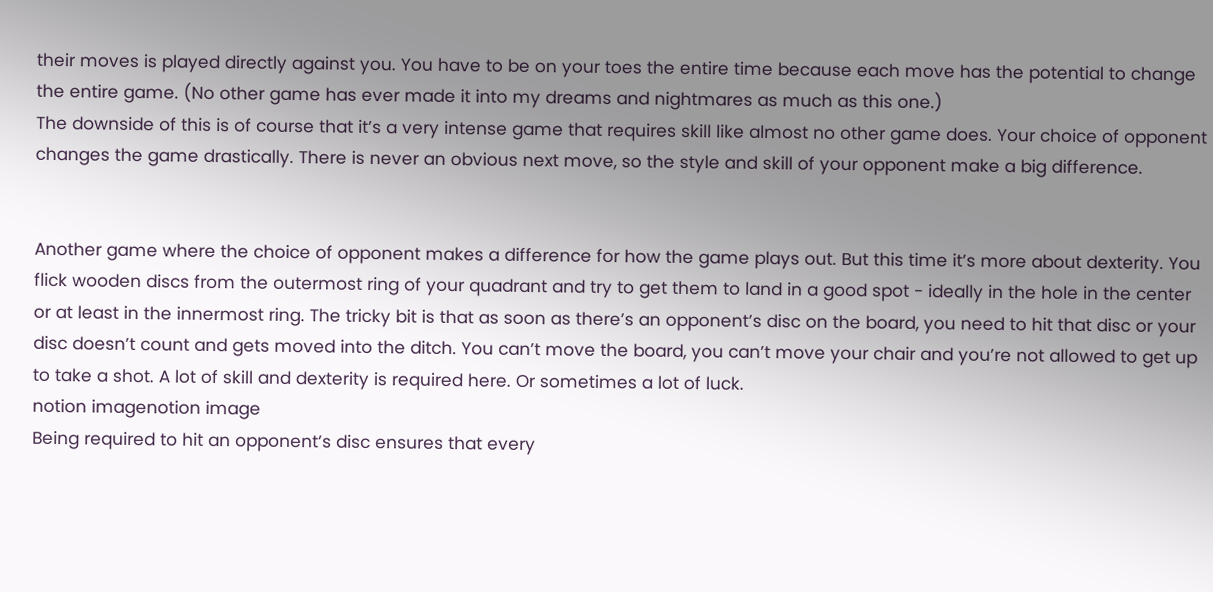their moves is played directly against you. You have to be on your toes the entire time because each move has the potential to change the entire game. (No other game has ever made it into my dreams and nightmares as much as this one.)
The downside of this is of course that it’s a very intense game that requires skill like almost no other game does. Your choice of opponent changes the game drastically. There is never an obvious next move, so the style and skill of your opponent make a big difference.


Another game where the choice of opponent makes a difference for how the game plays out. But this time it’s more about dexterity. You flick wooden discs from the outermost ring of your quadrant and try to get them to land in a good spot - ideally in the hole in the center or at least in the innermost ring. The tricky bit is that as soon as there’s an opponent’s disc on the board, you need to hit that disc or your disc doesn’t count and gets moved into the ditch. You can’t move the board, you can’t move your chair and you’re not allowed to get up to take a shot. A lot of skill and dexterity is required here. Or sometimes a lot of luck.
notion imagenotion image
Being required to hit an opponent’s disc ensures that every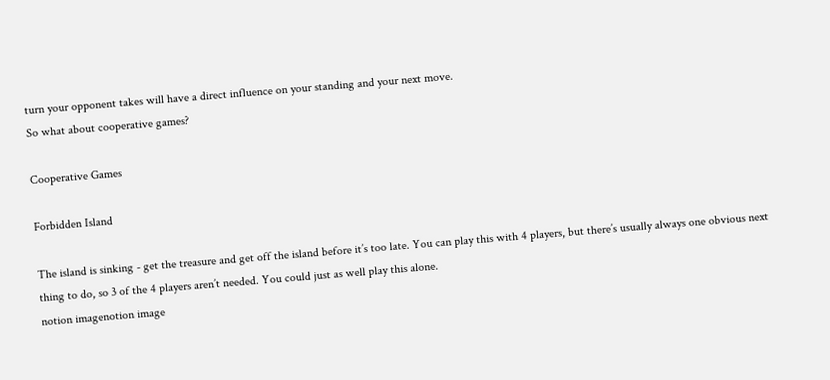turn your opponent takes will have a direct influence on your standing and your next move.
So what about cooperative games?

Cooperative Games

Forbidden Island

The island is sinking - get the treasure and get off the island before it’s too late. You can play this with 4 players, but there’s usually always one obvious next thing to do, so 3 of the 4 players aren’t needed. You could just as well play this alone.
notion imagenotion image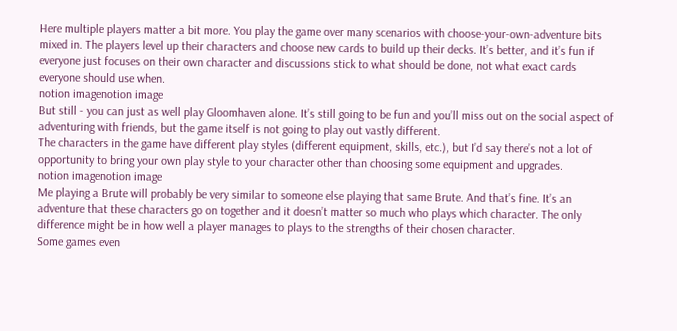Here multiple players matter a bit more. You play the game over many scenarios with choose-your-own-adventure bits mixed in. The players level up their characters and choose new cards to build up their decks. It’s better, and it’s fun if everyone just focuses on their own character and discussions stick to what should be done, not what exact cards everyone should use when.
notion imagenotion image
But still - you can just as well play Gloomhaven alone. It’s still going to be fun and you’ll miss out on the social aspect of adventuring with friends, but the game itself is not going to play out vastly different.
The characters in the game have different play styles (different equipment, skills, etc.), but I’d say there’s not a lot of opportunity to bring your own play style to your character other than choosing some equipment and upgrades.
notion imagenotion image
Me playing a Brute will probably be very similar to someone else playing that same Brute. And that’s fine. It’s an adventure that these characters go on together and it doesn’t matter so much who plays which character. The only difference might be in how well a player manages to plays to the strengths of their chosen character.
Some games even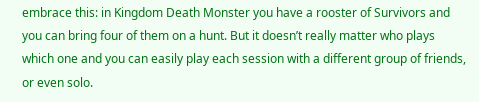embrace this: in Kingdom Death Monster you have a rooster of Survivors and you can bring four of them on a hunt. But it doesn’t really matter who plays which one and you can easily play each session with a different group of friends, or even solo.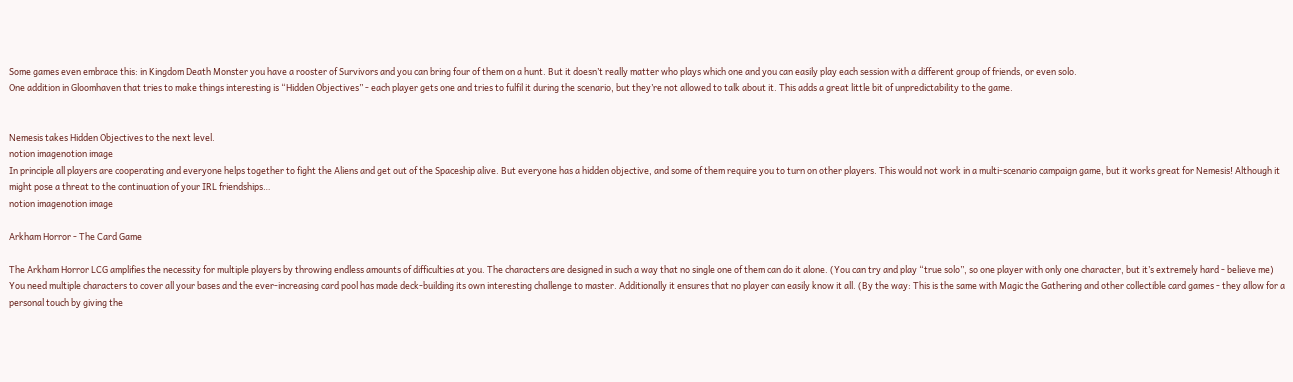Some games even embrace this: in Kingdom Death Monster you have a rooster of Survivors and you can bring four of them on a hunt. But it doesn’t really matter who plays which one and you can easily play each session with a different group of friends, or even solo.
One addition in Gloomhaven that tries to make things interesting is “Hidden Objectives” - each player gets one and tries to fulfil it during the scenario, but they’re not allowed to talk about it. This adds a great little bit of unpredictability to the game.


Nemesis takes Hidden Objectives to the next level.
notion imagenotion image
In principle all players are cooperating and everyone helps together to fight the Aliens and get out of the Spaceship alive. But everyone has a hidden objective, and some of them require you to turn on other players. This would not work in a multi-scenario campaign game, but it works great for Nemesis! Although it might pose a threat to the continuation of your IRL friendships…
notion imagenotion image

Arkham Horror - The Card Game

The Arkham Horror LCG amplifies the necessity for multiple players by throwing endless amounts of difficulties at you. The characters are designed in such a way that no single one of them can do it alone. (You can try and play “true solo”, so one player with only one character, but it’s extremely hard - believe me)
You need multiple characters to cover all your bases and the ever-increasing card pool has made deck-building its own interesting challenge to master. Additionally it ensures that no player can easily know it all. (By the way: This is the same with Magic the Gathering and other collectible card games - they allow for a personal touch by giving the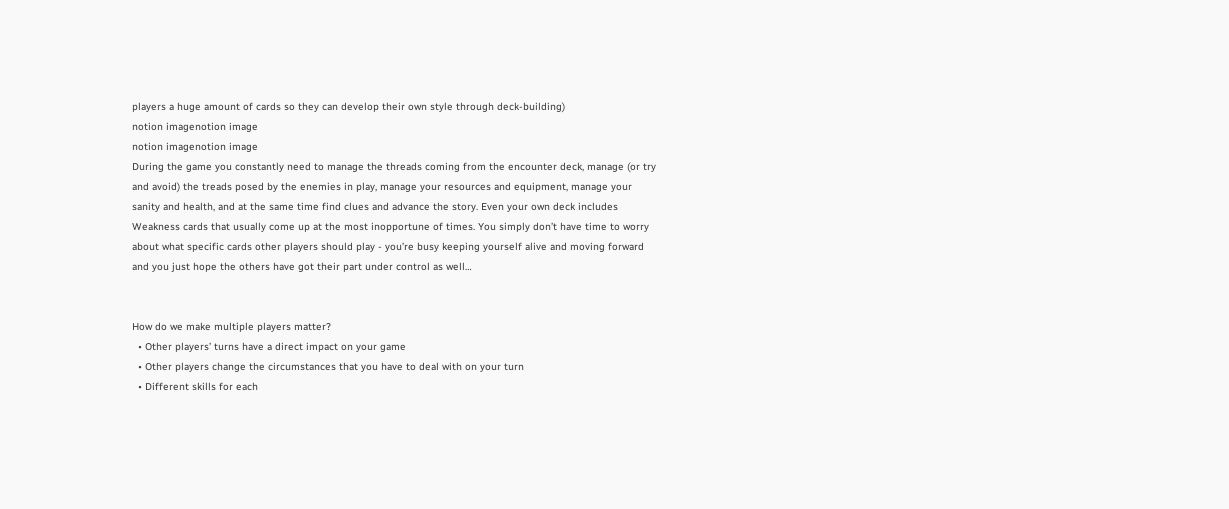players a huge amount of cards so they can develop their own style through deck-building)
notion imagenotion image
notion imagenotion image
During the game you constantly need to manage the threads coming from the encounter deck, manage (or try and avoid) the treads posed by the enemies in play, manage your resources and equipment, manage your sanity and health, and at the same time find clues and advance the story. Even your own deck includes Weakness cards that usually come up at the most inopportune of times. You simply don’t have time to worry about what specific cards other players should play - you’re busy keeping yourself alive and moving forward and you just hope the others have got their part under control as well…


How do we make multiple players matter?
  • Other players’ turns have a direct impact on your game
  • Other players change the circumstances that you have to deal with on your turn
  • Different skills for each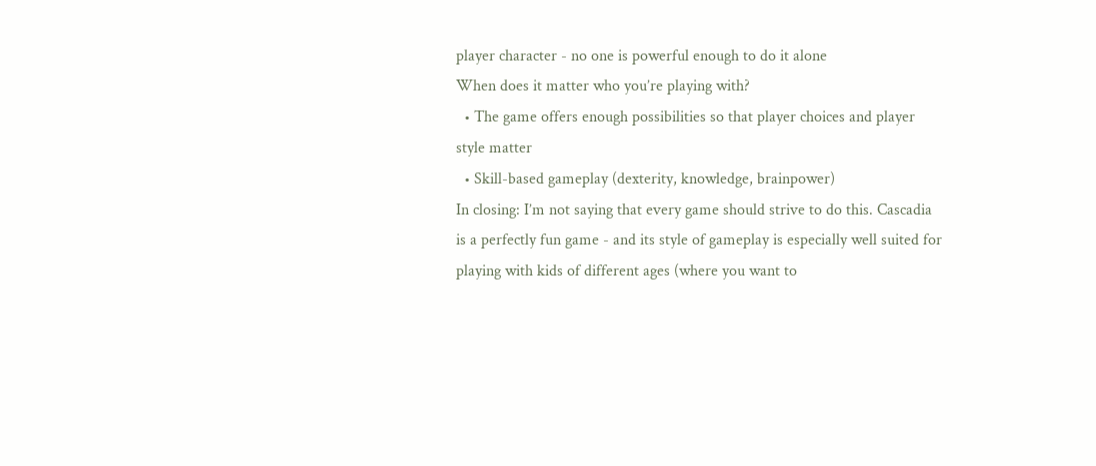player character - no one is powerful enough to do it alone
When does it matter who you’re playing with?
  • The game offers enough possibilities so that player choices and player style matter
  • Skill-based gameplay (dexterity, knowledge, brainpower)
In closing: I’m not saying that every game should strive to do this. Cascadia is a perfectly fun game - and its style of gameplay is especially well suited for playing with kids of different ages (where you want to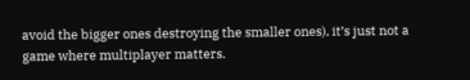avoid the bigger ones destroying the smaller ones), it’s just not a game where multiplayer matters.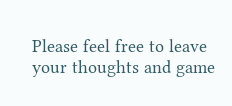Please feel free to leave your thoughts and game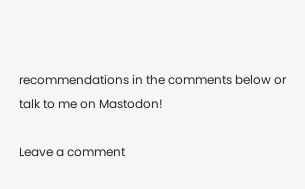recommendations in the comments below or talk to me on Mastodon!

Leave a comment